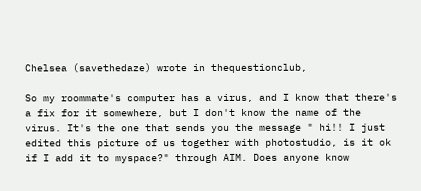Chelsea (savethedaze) wrote in thequestionclub,

So my roommate's computer has a virus, and I know that there's a fix for it somewhere, but I don't know the name of the virus. It's the one that sends you the message " hi!! I just edited this picture of us together with photostudio, is it ok if I add it to myspace?" through AIM. Does anyone know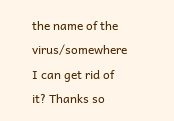the name of the virus/somewhere I can get rid of it? Thanks so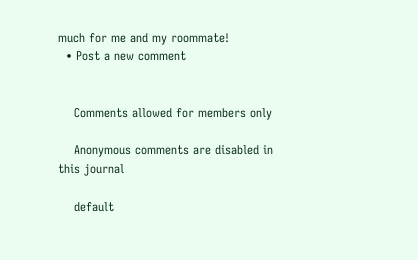much for me and my roommate!
  • Post a new comment


    Comments allowed for members only

    Anonymous comments are disabled in this journal

    default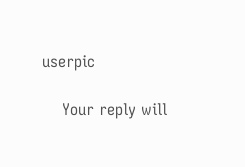userpic

    Your reply will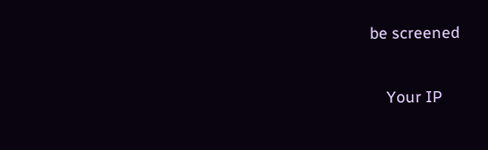be screened

    Your IP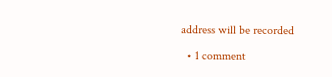address will be recorded

  • 1 comment